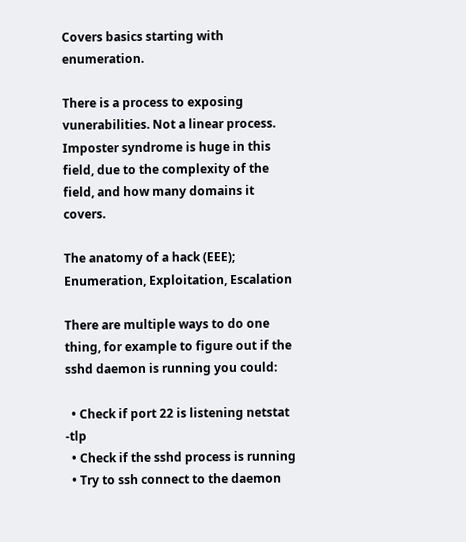Covers basics starting with enumeration.

There is a process to exposing vunerabilities. Not a linear process. Imposter syndrome is huge in this field, due to the complexity of the field, and how many domains it covers.

The anatomy of a hack (EEE); Enumeration, Exploitation, Escalation

There are multiple ways to do one thing, for example to figure out if the sshd daemon is running you could:

  • Check if port 22 is listening netstat -tlp
  • Check if the sshd process is running
  • Try to ssh connect to the daemon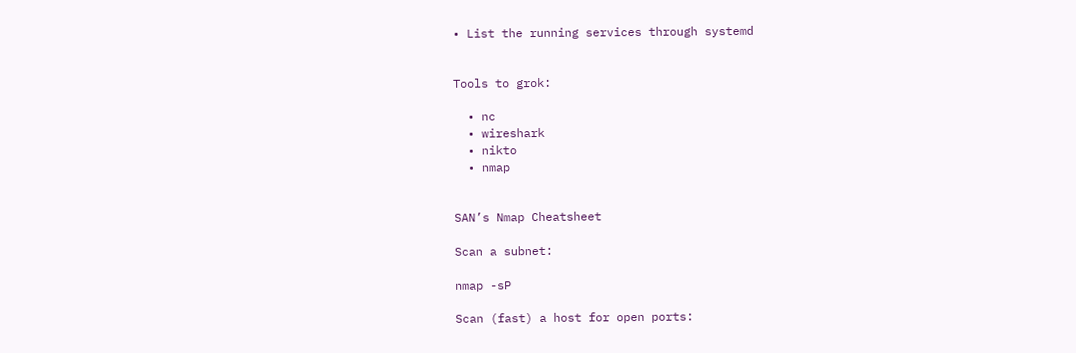• List the running services through systemd


Tools to grok:

  • nc
  • wireshark
  • nikto
  • nmap


SAN’s Nmap Cheatsheet

Scan a subnet:

nmap -sP

Scan (fast) a host for open ports: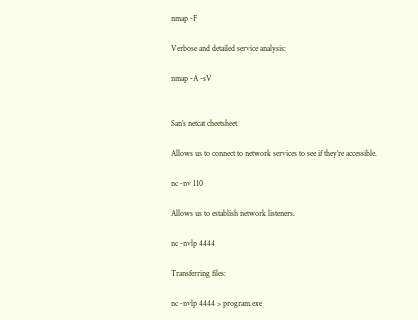nmap -F

Verbose and detailed service analysis:

nmap -A -sV


San’s netcat cheetsheet

Allows us to connect to network services to see if they’re accessible.

nc -nv 110

Allows us to establish network listeners.

nc -nvlp 4444

Transferring files:

nc -nvlp 4444 > program.exe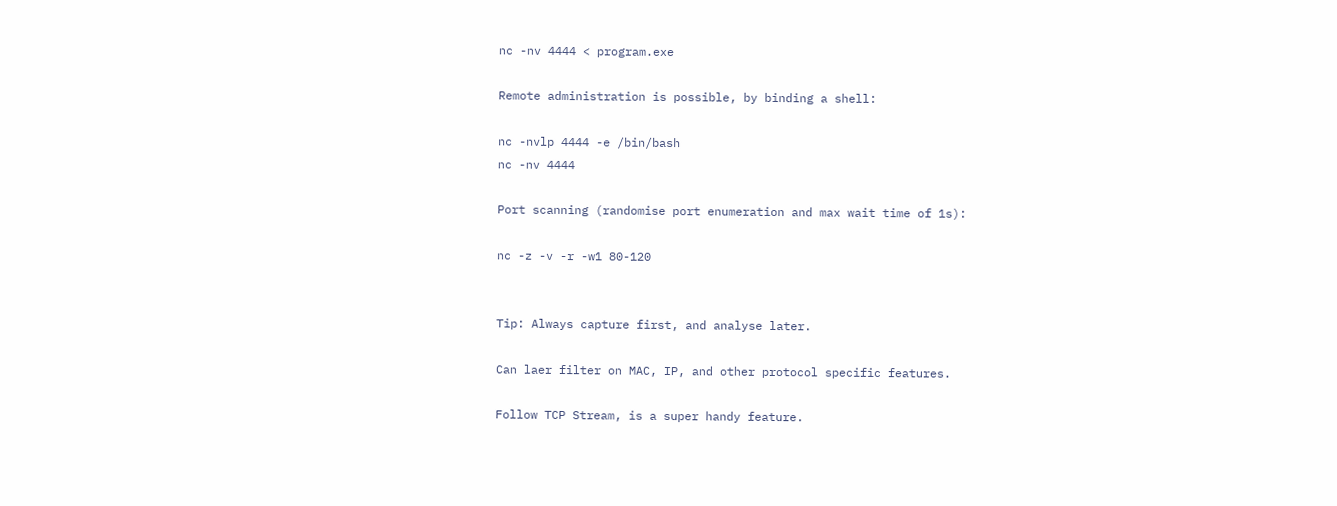nc -nv 4444 < program.exe

Remote administration is possible, by binding a shell:

nc -nvlp 4444 -e /bin/bash
nc -nv 4444

Port scanning (randomise port enumeration and max wait time of 1s):

nc -z -v -r -w1 80-120


Tip: Always capture first, and analyse later.

Can laer filter on MAC, IP, and other protocol specific features.

Follow TCP Stream, is a super handy feature.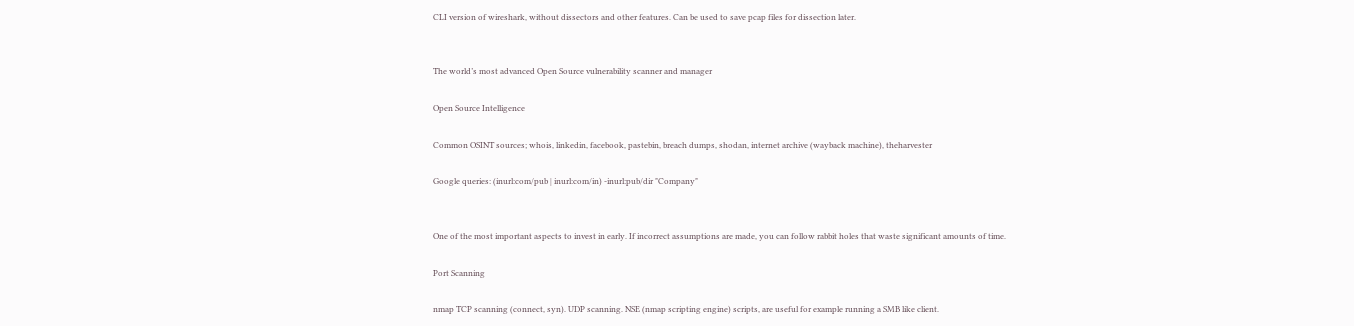CLI version of wireshark, without dissectors and other features. Can be used to save pcap files for dissection later.


The world’s most advanced Open Source vulnerability scanner and manager

Open Source Intelligence

Common OSINT sources; whois, linkedin, facebook, pastebin, breach dumps, shodan, internet archive (wayback machine), theharvester

Google queries: (inurl:com/pub | inurl:com/in) -inurl:pub/dir "Company"


One of the most important aspects to invest in early. If incorrect assumptions are made, you can follow rabbit holes that waste significant amounts of time.

Port Scanning

nmap TCP scanning (connect, syn). UDP scanning. NSE (nmap scripting engine) scripts, are useful for example running a SMB like client.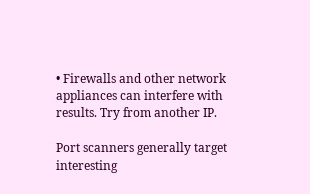• Firewalls and other network appliances can interfere with results. Try from another IP.

Port scanners generally target interesting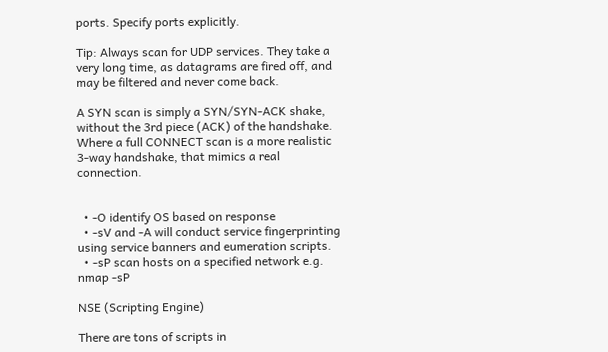ports. Specify ports explicitly.

Tip: Always scan for UDP services. They take a very long time, as datagrams are fired off, and may be filtered and never come back.

A SYN scan is simply a SYN/SYN-ACK shake, without the 3rd piece (ACK) of the handshake. Where a full CONNECT scan is a more realistic 3-way handshake, that mimics a real connection.


  • -O identify OS based on response
  • -sV and -A will conduct service fingerprinting using service banners and eumeration scripts.
  • -sP scan hosts on a specified network e.g. nmap -sP

NSE (Scripting Engine)

There are tons of scripts in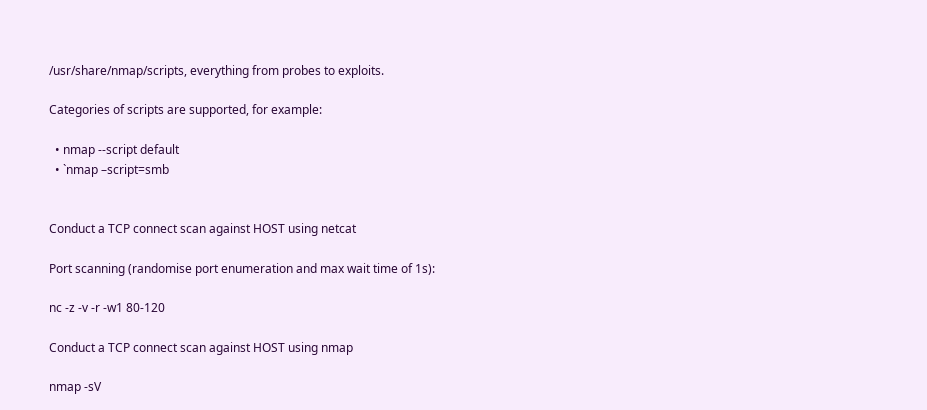/usr/share/nmap/scripts, everything from probes to exploits.

Categories of scripts are supported, for example:

  • nmap --script default
  • `nmap –script=smb


Conduct a TCP connect scan against HOST using netcat

Port scanning (randomise port enumeration and max wait time of 1s):

nc -z -v -r -w1 80-120

Conduct a TCP connect scan against HOST using nmap

nmap -sV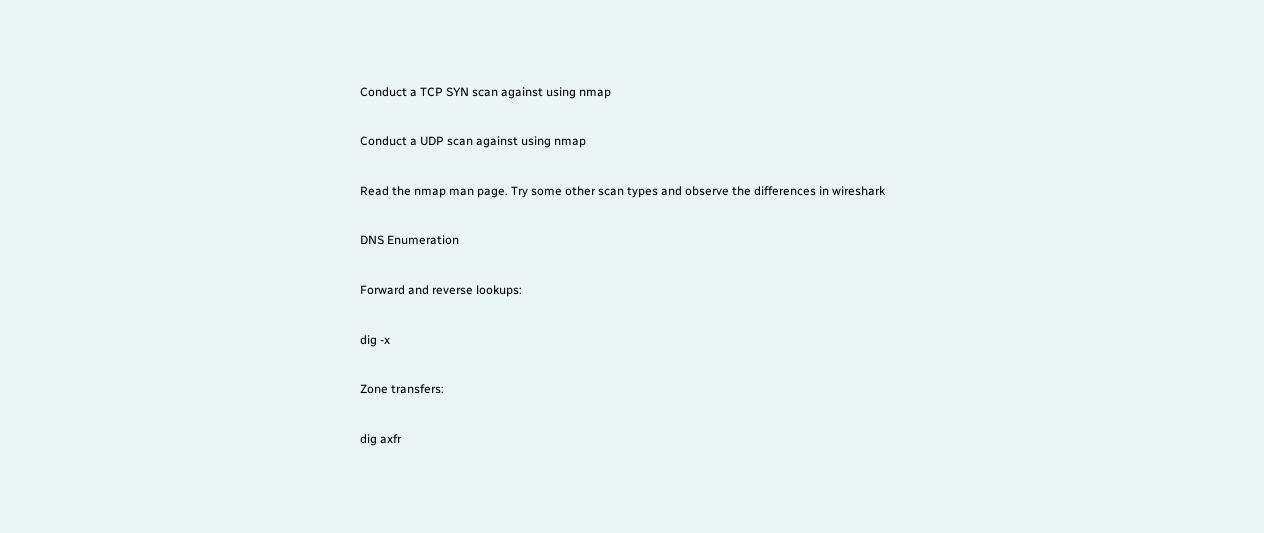Conduct a TCP SYN scan against using nmap

Conduct a UDP scan against using nmap

Read the nmap man page. Try some other scan types and observe the differences in wireshark

DNS Enumeration

Forward and reverse lookups:

dig -x

Zone transfers:

dig axfr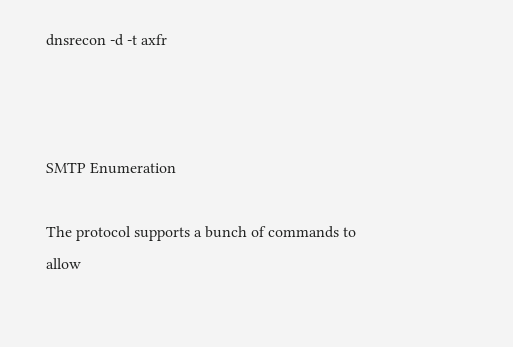dnsrecon -d -t axfr



SMTP Enumeration

The protocol supports a bunch of commands to allow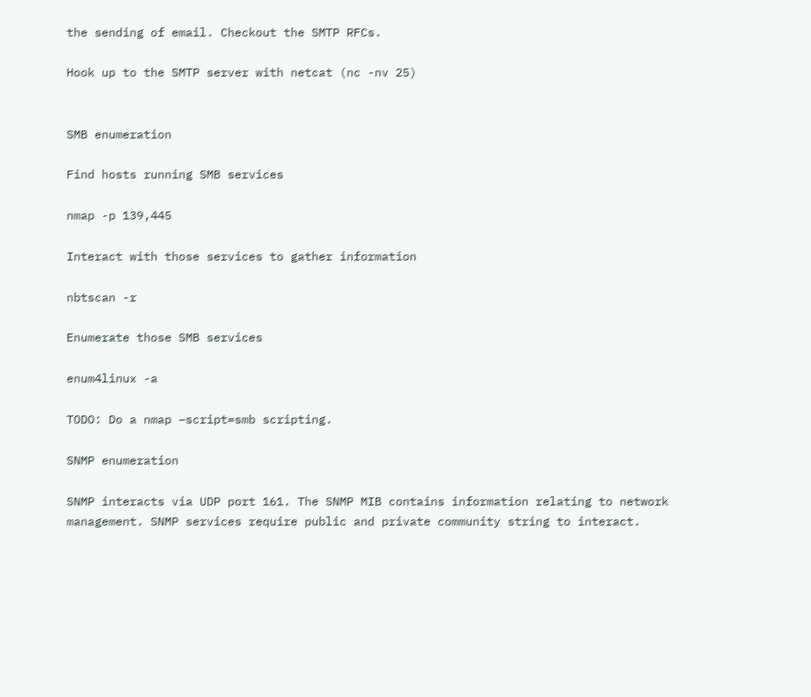the sending of email. Checkout the SMTP RFCs.

Hook up to the SMTP server with netcat (nc -nv 25)


SMB enumeration

Find hosts running SMB services

nmap -p 139,445

Interact with those services to gather information

nbtscan -r

Enumerate those SMB services

enum4linux -a

TODO: Do a nmap –script=smb scripting.

SNMP enumeration

SNMP interacts via UDP port 161. The SNMP MIB contains information relating to network management. SNMP services require public and private community string to interact.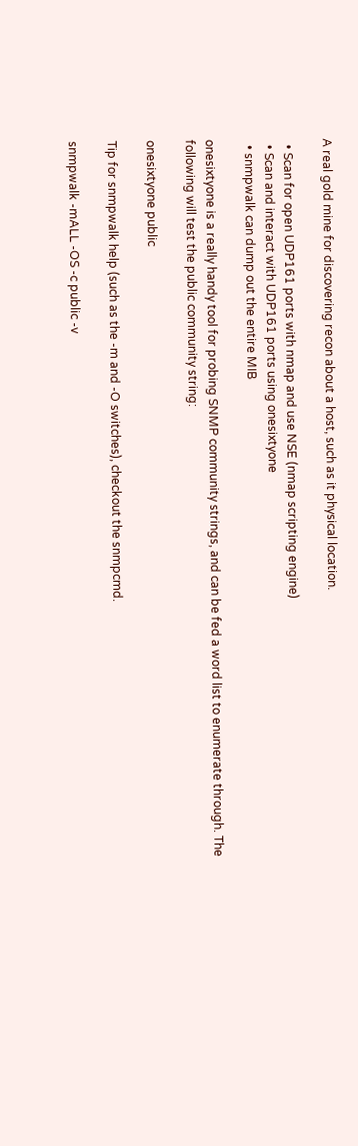A real gold mine for discovering recon about a host, such as it physical location.

  • Scan for open UDP161 ports with nmap and use NSE (nmap scripting engine)
  • Scan and interact with UDP161 ports using onesixtyone
  • snmpwalk can dump out the entire MIB

onesixtyone is a really handy tool for probing SNMP community strings, and can be fed a word list to enumerate through. The following will test the public community string:

onesixtyone public

Tip for snmpwalk help (such as the -m and -O switches), checkout the snmpcmd.

snmpwalk -mALL -OS -c public -v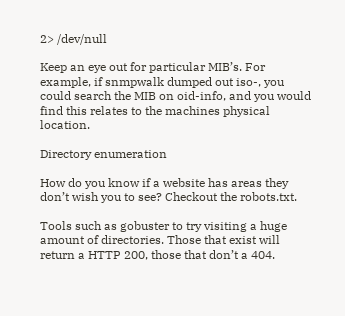2> /dev/null

Keep an eye out for particular MIB’s. For example, if snmpwalk dumped out iso-, you could search the MIB on oid-info, and you would find this relates to the machines physical location.

Directory enumeration

How do you know if a website has areas they don’t wish you to see? Checkout the robots.txt.

Tools such as gobuster to try visiting a huge amount of directories. Those that exist will return a HTTP 200, those that don’t a 404.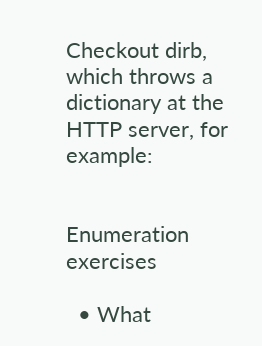Checkout dirb, which throws a dictionary at the HTTP server, for example:


Enumeration exercises

  • What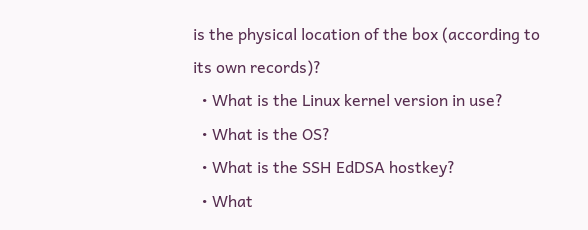is the physical location of the box (according to its own records)?
  • What is the Linux kernel version in use?
  • What is the OS?
  • What is the SSH EdDSA hostkey?
  • What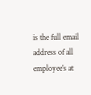is the full email address of all employee’s at